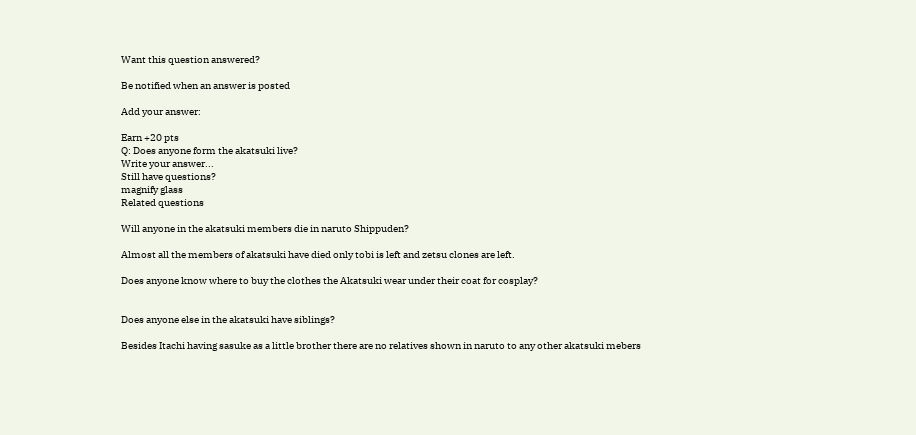Want this question answered?

Be notified when an answer is posted

Add your answer:

Earn +20 pts
Q: Does anyone form the akatsuki live?
Write your answer...
Still have questions?
magnify glass
Related questions

Will anyone in the akatsuki members die in naruto Shippuden?

Almost all the members of akatsuki have died only tobi is left and zetsu clones are left.

Does anyone know where to buy the clothes the Akatsuki wear under their coat for cosplay?


Does anyone else in the akatsuki have siblings?

Besides Itachi having sasuke as a little brother there are no relatives shown in naruto to any other akatsuki mebers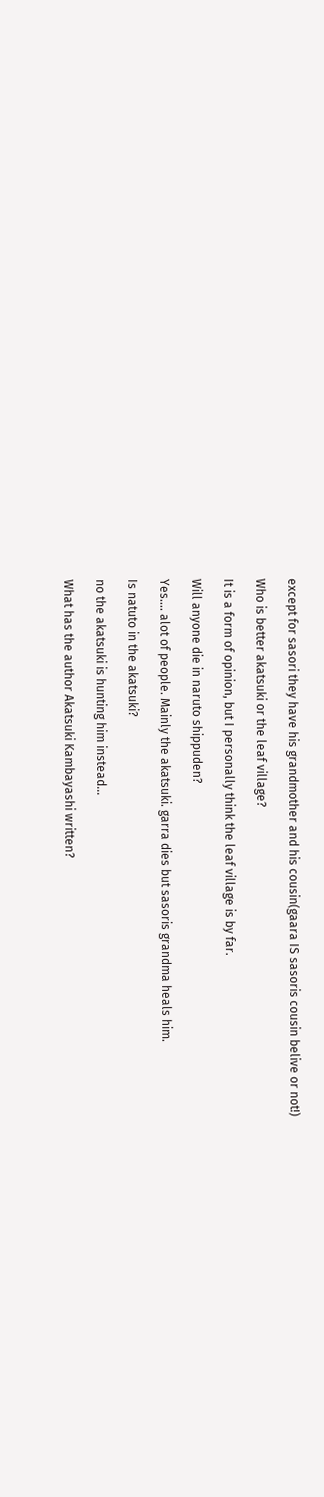except for sasori they have his grandmother and his cousin(gaara IS sasoris cousin belive or not!)

Who is better akatsuki or the leaf village?

It is a form of opinion, but I personally think the leaf village is by far.

Will anyone die in naruto shippuden?

Yes.... alot of people. Mainly the akatsuki. garra dies but sasoris grandma heals him.

Is natuto in the akatsuki?

no the akatsuki is hunting him instead...

What has the author Akatsuki Kambayashi written?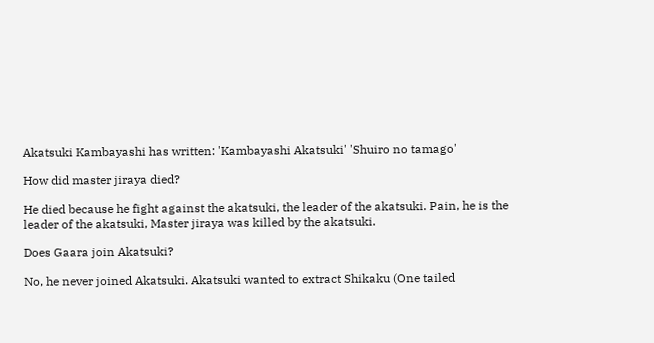Akatsuki Kambayashi has written: 'Kambayashi Akatsuki' 'Shuiro no tamago'

How did master jiraya died?

He died because he fight against the akatsuki, the leader of the akatsuki. Pain, he is the leader of the akatsuki, Master jiraya was killed by the akatsuki.

Does Gaara join Akatsuki?

No, he never joined Akatsuki. Akatsuki wanted to extract Shikaku (One tailed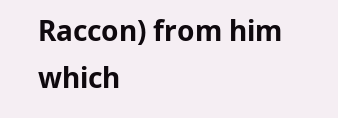Raccon) from him which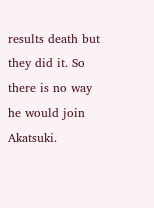results death but they did it. So there is no way he would join Akatsuki.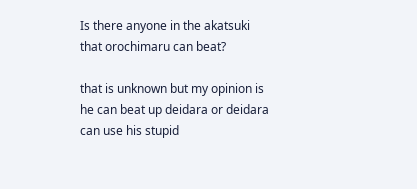Is there anyone in the akatsuki that orochimaru can beat?

that is unknown but my opinion is he can beat up deidara or deidara can use his stupid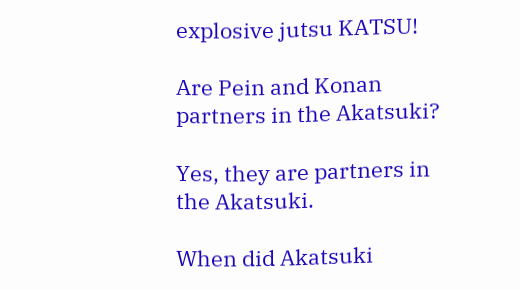explosive jutsu KATSU!

Are Pein and Konan partners in the Akatsuki?

Yes, they are partners in the Akatsuki.

When did Akatsuki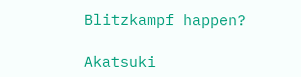Blitzkampf happen?

Akatsuki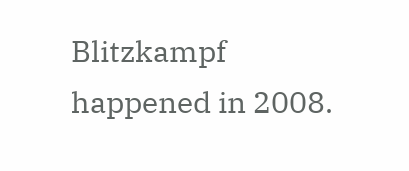Blitzkampf happened in 2008.